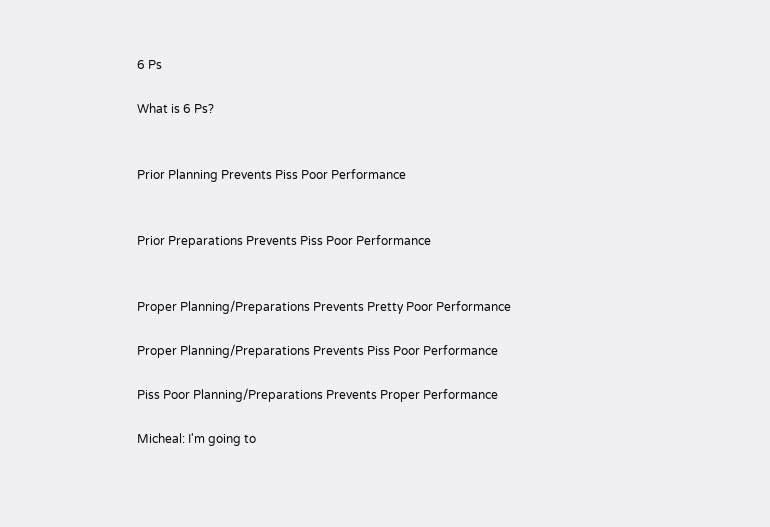6 Ps

What is 6 Ps?


Prior Planning Prevents Piss Poor Performance


Prior Preparations Prevents Piss Poor Performance


Proper Planning/Preparations Prevents Pretty Poor Performance

Proper Planning/Preparations Prevents Piss Poor Performance

Piss Poor Planning/Preparations Prevents Proper Performance

Micheal: I'm going to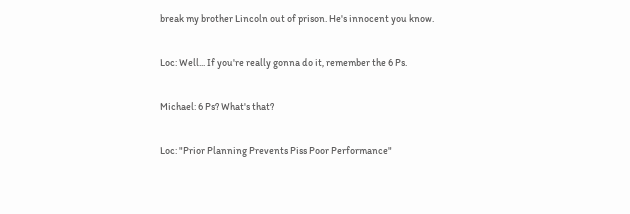break my brother Lincoln out of prison. He's innocent you know.

Loc: Well... If you're really gonna do it, remember the 6 Ps.

Michael: 6 Ps? What's that?

Loc: "Prior Planning Prevents Piss Poor Performance"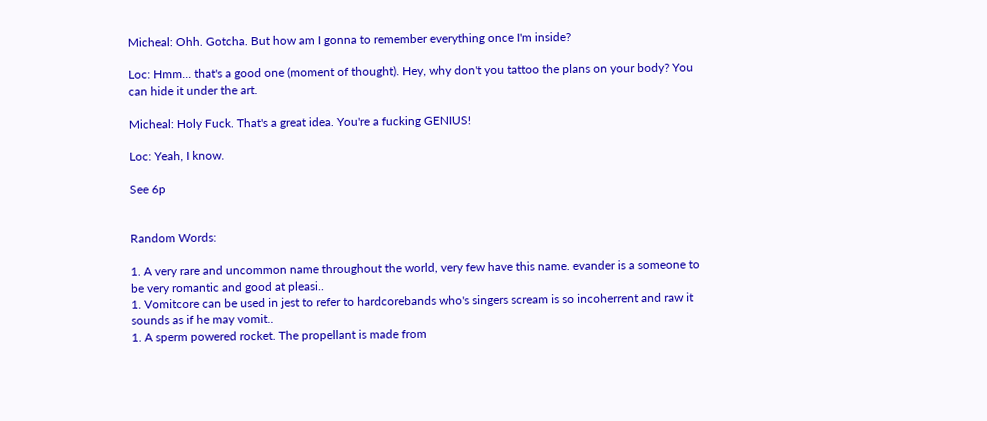Micheal: Ohh. Gotcha. But how am I gonna to remember everything once I'm inside?

Loc: Hmm... that's a good one (moment of thought). Hey, why don't you tattoo the plans on your body? You can hide it under the art.

Micheal: Holy Fuck. That's a great idea. You're a fucking GENIUS!

Loc: Yeah, I know.

See 6p


Random Words:

1. A very rare and uncommon name throughout the world, very few have this name. evander is a someone to be very romantic and good at pleasi..
1. Vomitcore can be used in jest to refer to hardcorebands who's singers scream is so incoherrent and raw it sounds as if he may vomit..
1. A sperm powered rocket. The propellant is made from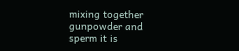mixing together gunpowder and sperm it is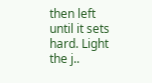then left until it sets hard. Light the j..